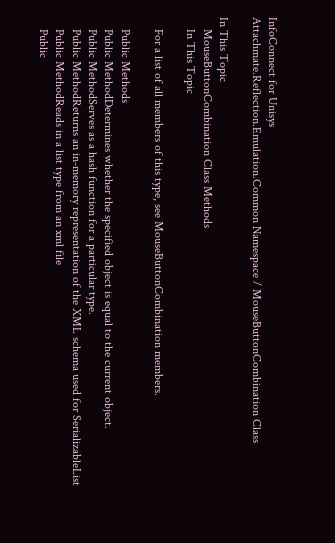InfoConnect for Unisys
Attachmate.Reflection.Emulation.Common Namespace / MouseButtonCombination Class

In This Topic
    MouseButtonCombination Class Methods
    In This Topic

    For a list of all members of this type, see MouseButtonCombination members.

    Public Methods
    Public MethodDetermines whether the specified object is equal to the current object.
    Public MethodServes as a hash function for a particular type.
    Public MethodReturns an in-memory representation of the XML schema used for SerializableList
    Public MethodReads in a list type from an xml file
    Public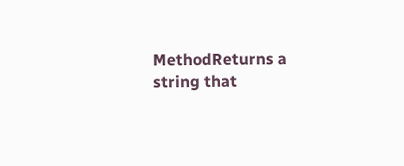MethodReturns a string that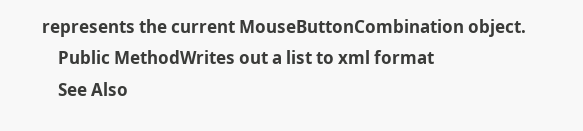represents the current MouseButtonCombination object.
    Public MethodWrites out a list to xml format
    See Also